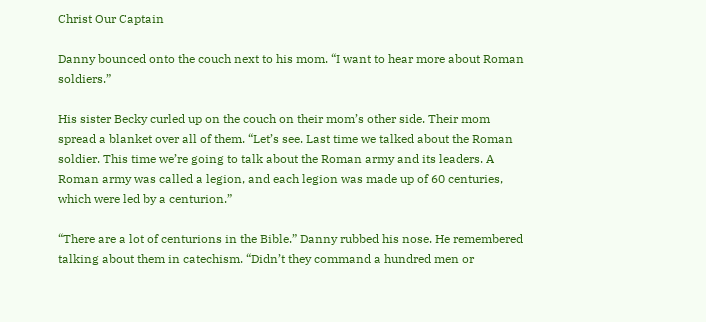Christ Our Captain

Danny bounced onto the couch next to his mom. “I want to hear more about Roman soldiers.”

His sister Becky curled up on the couch on their mom’s other side. Their mom spread a blanket over all of them. “Let’s see. Last time we talked about the Roman soldier. This time we’re going to talk about the Roman army and its leaders. A Roman army was called a legion, and each legion was made up of 60 centuries, which were led by a centurion.”

“There are a lot of centurions in the Bible.” Danny rubbed his nose. He remembered talking about them in catechism. “Didn’t they command a hundred men or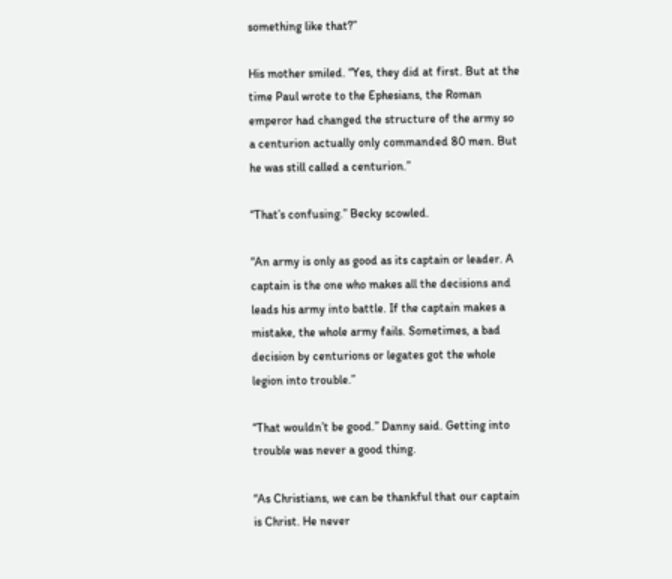something like that?”

His mother smiled. “Yes, they did at first. But at the time Paul wrote to the Ephesians, the Roman emperor had changed the structure of the army so a centurion actually only commanded 80 men. But he was still called a centurion.”

“That’s confusing.” Becky scowled.

“An army is only as good as its captain or leader. A captain is the one who makes all the decisions and leads his army into battle. If the captain makes a mistake, the whole army fails. Sometimes, a bad decision by centurions or legates got the whole legion into trouble.”

“That wouldn’t be good.” Danny said. Getting into trouble was never a good thing.

“As Christians, we can be thankful that our captain is Christ. He never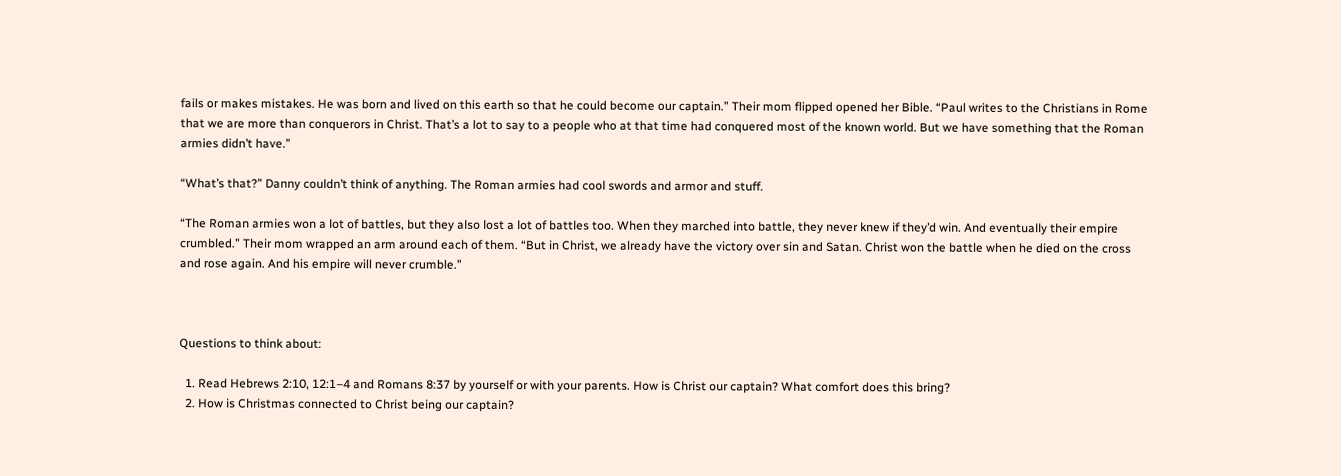fails or makes mistakes. He was born and lived on this earth so that he could become our captain.” Their mom flipped opened her Bible. “Paul writes to the Christians in Rome that we are more than conquerors in Christ. That’s a lot to say to a people who at that time had conquered most of the known world. But we have something that the Roman armies didn’t have.”

“What’s that?” Danny couldn’t think of anything. The Roman armies had cool swords and armor and stuff.

“The Roman armies won a lot of battles, but they also lost a lot of battles too. When they marched into battle, they never knew if they’d win. And eventually their empire crumbled.” Their mom wrapped an arm around each of them. “But in Christ, we already have the victory over sin and Satan. Christ won the battle when he died on the cross and rose again. And his empire will never crumble.”



Questions to think about:

  1. Read Hebrews 2:10, 12:1–4 and Romans 8:37 by yourself or with your parents. How is Christ our captain? What comfort does this bring?
  2. How is Christmas connected to Christ being our captain?